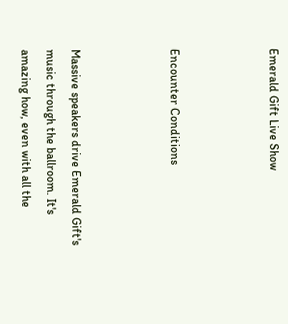Emerald Gift Live Show



Encounter Conditions



Massive speakers drive Emerald Gift's music through the ballroom. It's amazing how, even with all the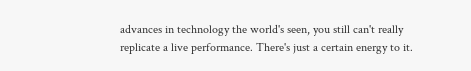advances in technology the world's seen, you still can't really replicate a live performance. There's just a certain energy to it.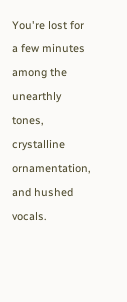You're lost for a few minutes among the unearthly tones, crystalline ornamentation, and hushed vocals.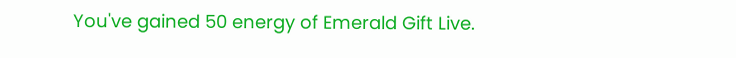You've gained 50 energy of Emerald Gift Live.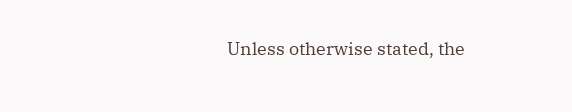Unless otherwise stated, the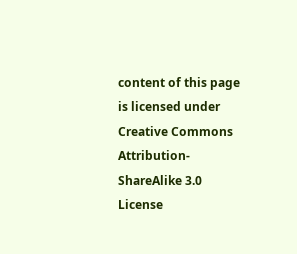content of this page is licensed under Creative Commons Attribution-ShareAlike 3.0 License